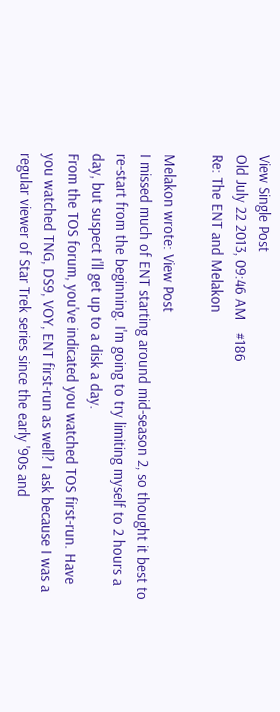View Single Post
Old July 22 2013, 09:46 AM   #186
Re: The ENT and Melakon

Melakon wrote: View Post
I missed much of ENT starting around mid-season 2, so thought it best to re-start from the beginning. I'm going to try limiting myself to 2 hours a day, but suspect I'll get up to a disk a day.
From the TOS forum, you've indicated you watched TOS first-run. Have you watched TNG, DS9, VOY, ENT first-run as well? I ask because I was a regular viewer of Star Trek series since the early '90s and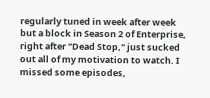regularly tuned in week after week but a block in Season 2 of Enterprise, right after "Dead Stop," just sucked out all of my motivation to watch. I missed some episodes,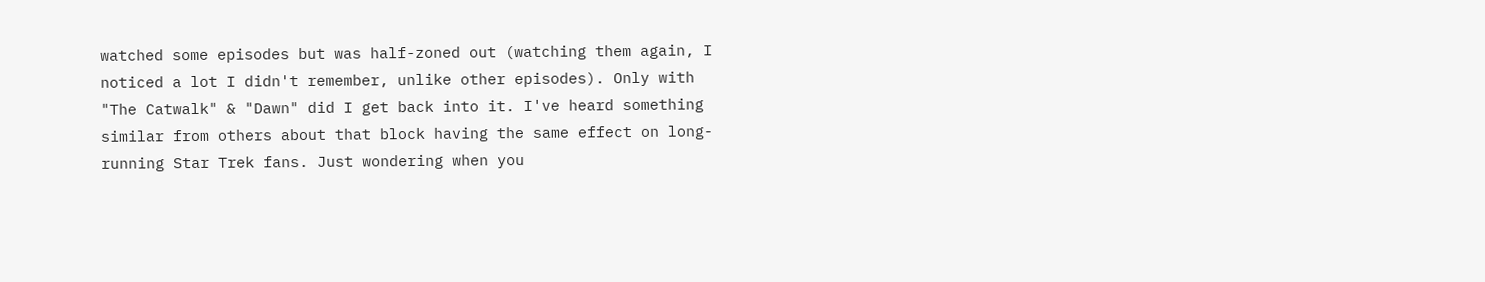watched some episodes but was half-zoned out (watching them again, I noticed a lot I didn't remember, unlike other episodes). Only with "The Catwalk" & "Dawn" did I get back into it. I've heard something similar from others about that block having the same effect on long-running Star Trek fans. Just wondering when you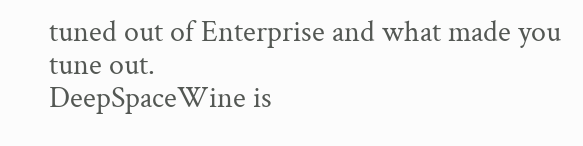tuned out of Enterprise and what made you tune out.
DeepSpaceWine is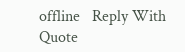offline   Reply With Quote